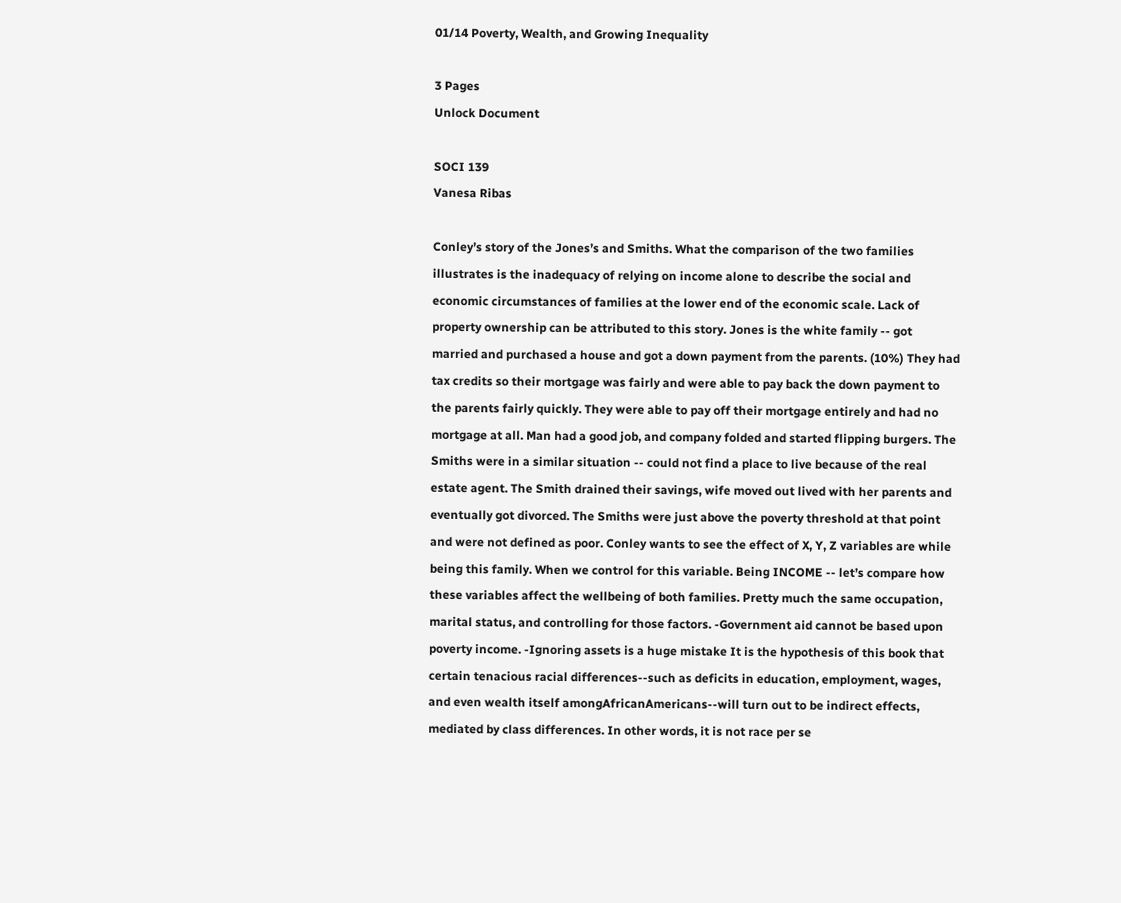01/14 Poverty, Wealth, and Growing Inequality

3 Pages
Unlock Document

SOCI 139
Vanesa Ribas

Conley’s story of the Jones’s and Smiths. What the comparison of the two families illustrates is the inadequacy of relying on income alone to describe the social and economic circumstances of families at the lower end of the economic scale. Lack of property ownership can be attributed to this story. Jones is the white family -- got married and purchased a house and got a down payment from the parents. (10%) They had tax credits so their mortgage was fairly and were able to pay back the down payment to the parents fairly quickly. They were able to pay off their mortgage entirely and had no mortgage at all. Man had a good job, and company folded and started flipping burgers. The Smiths were in a similar situation -- could not find a place to live because of the real estate agent. The Smith drained their savings, wife moved out lived with her parents and eventually got divorced. The Smiths were just above the poverty threshold at that point and were not defined as poor. Conley wants to see the effect of X, Y, Z variables are while being this family. When we control for this variable. Being INCOME -- let’s compare how these variables affect the wellbeing of both families. Pretty much the same occupation, marital status, and controlling for those factors. -Government aid cannot be based upon poverty income. -Ignoring assets is a huge mistake It is the hypothesis of this book that certain tenacious racial differences--such as deficits in education, employment, wages, and even wealth itself amongAfricanAmericans--will turn out to be indirect effects, mediated by class differences. In other words, it is not race per se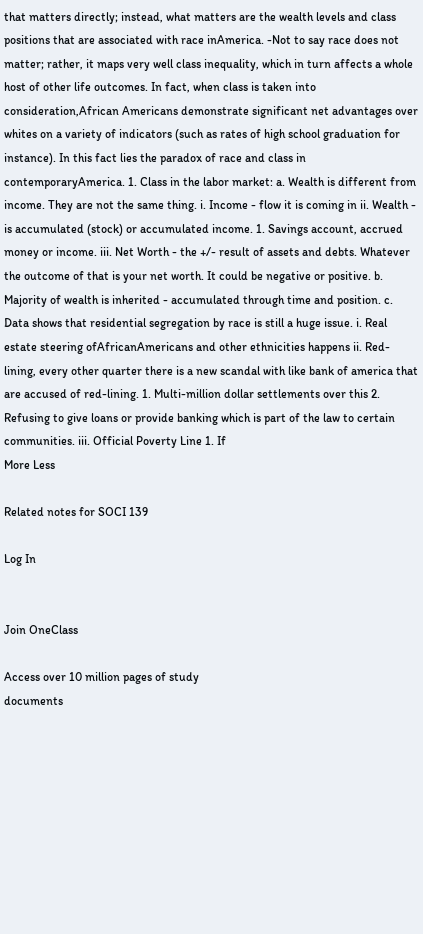that matters directly; instead, what matters are the wealth levels and class positions that are associated with race inAmerica. -Not to say race does not matter; rather, it maps very well class inequality, which in turn affects a whole host of other life outcomes. In fact, when class is taken into consideration,African Americans demonstrate significant net advantages over whites on a variety of indicators (such as rates of high school graduation for instance). In this fact lies the paradox of race and class in contemporaryAmerica. 1. Class in the labor market: a. Wealth is different from income. They are not the same thing. i. Income - flow it is coming in ii. Wealth - is accumulated (stock) or accumulated income. 1. Savings account, accrued money or income. iii. Net Worth - the +/- result of assets and debts. Whatever the outcome of that is your net worth. It could be negative or positive. b. Majority of wealth is inherited - accumulated through time and position. c. Data shows that residential segregation by race is still a huge issue. i. Real estate steering ofAfricanAmericans and other ethnicities happens ii. Red-lining, every other quarter there is a new scandal with like bank of america that are accused of red-lining. 1. Multi-million dollar settlements over this 2. Refusing to give loans or provide banking which is part of the law to certain communities. iii. Official Poverty Line 1. If
More Less

Related notes for SOCI 139

Log In


Join OneClass

Access over 10 million pages of study
documents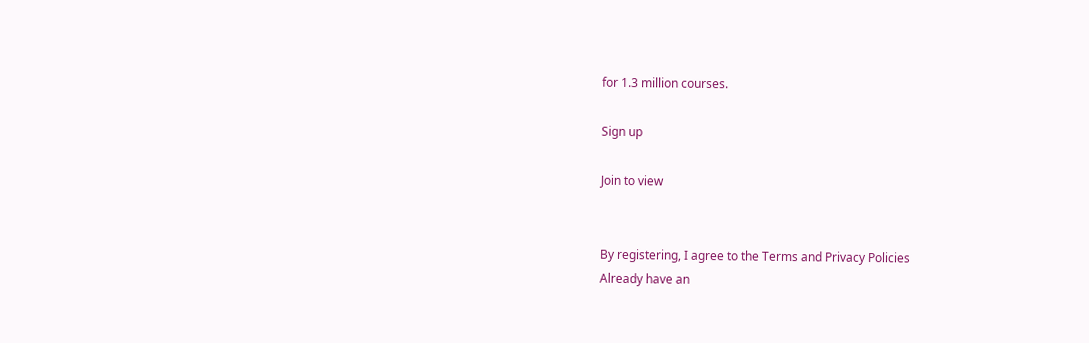for 1.3 million courses.

Sign up

Join to view


By registering, I agree to the Terms and Privacy Policies
Already have an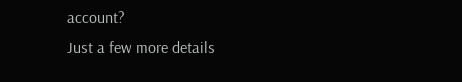account?
Just a few more details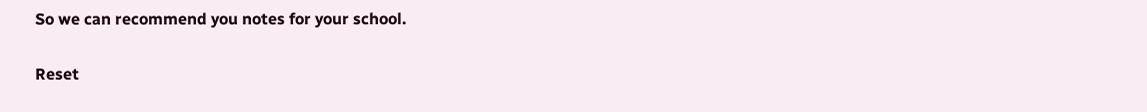So we can recommend you notes for your school.

Reset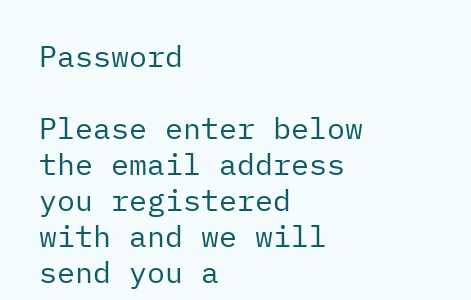Password

Please enter below the email address you registered with and we will send you a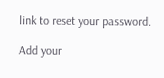link to reset your password.

Add your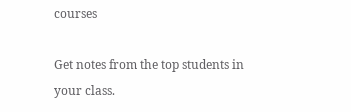courses

Get notes from the top students in your class.